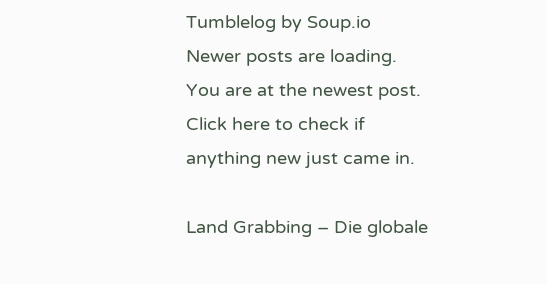Tumblelog by Soup.io
Newer posts are loading.
You are at the newest post.
Click here to check if anything new just came in.

Land Grabbing – Die globale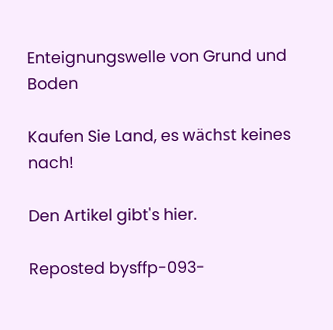Enteignungswelle von Grund und Boden

Kaufen Sie Land, es wächst keines nach!

Den Artikel gibt's hier.

Reposted bysffp-093-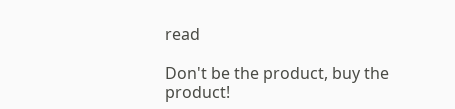read

Don't be the product, buy the product!